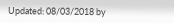Updated: 08/03/2018 by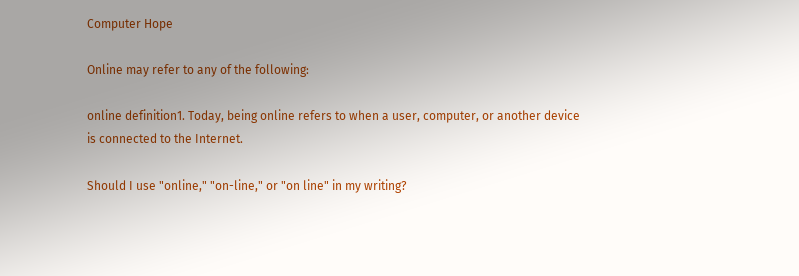Computer Hope

Online may refer to any of the following:

online definition1. Today, being online refers to when a user, computer, or another device is connected to the Internet.

Should I use "online," "on-line," or "on line" in my writing?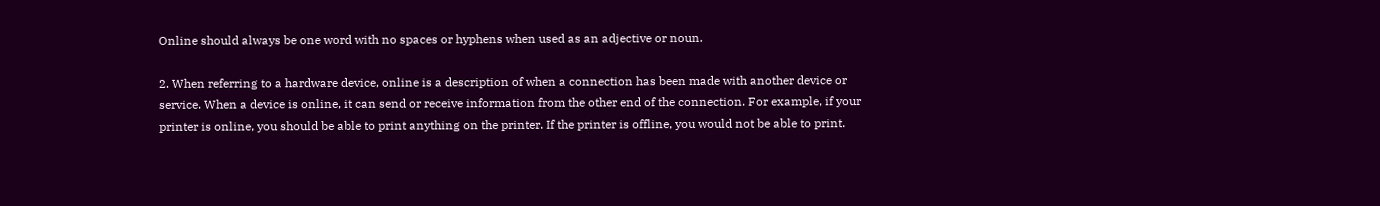Online should always be one word with no spaces or hyphens when used as an adjective or noun.

2. When referring to a hardware device, online is a description of when a connection has been made with another device or service. When a device is online, it can send or receive information from the other end of the connection. For example, if your printer is online, you should be able to print anything on the printer. If the printer is offline, you would not be able to print.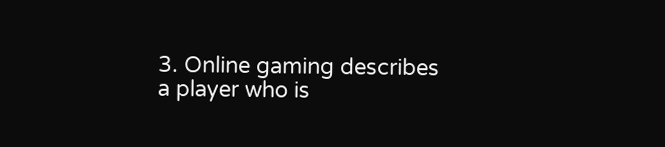3. Online gaming describes a player who is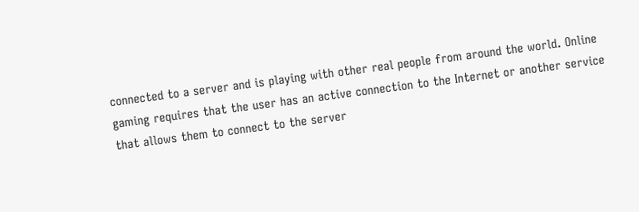connected to a server and is playing with other real people from around the world. Online gaming requires that the user has an active connection to the Internet or another service that allows them to connect to the server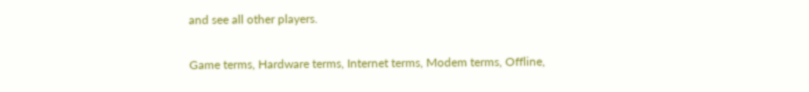and see all other players.

Game terms, Hardware terms, Internet terms, Modem terms, Offline,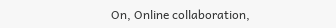On, Online collaboration,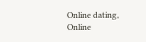Online dating, Online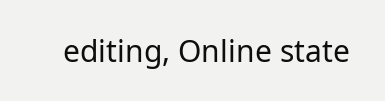editing, Online state